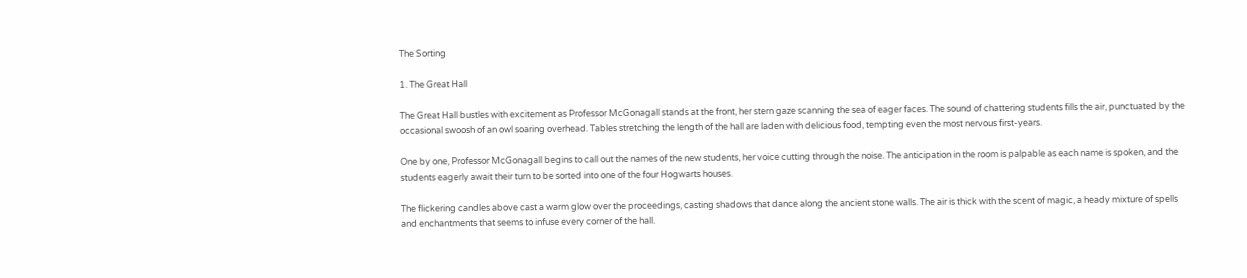The Sorting

1. The Great Hall

The Great Hall bustles with excitement as Professor McGonagall stands at the front, her stern gaze scanning the sea of eager faces. The sound of chattering students fills the air, punctuated by the occasional swoosh of an owl soaring overhead. Tables stretching the length of the hall are laden with delicious food, tempting even the most nervous first-years.

One by one, Professor McGonagall begins to call out the names of the new students, her voice cutting through the noise. The anticipation in the room is palpable as each name is spoken, and the students eagerly await their turn to be sorted into one of the four Hogwarts houses.

The flickering candles above cast a warm glow over the proceedings, casting shadows that dance along the ancient stone walls. The air is thick with the scent of magic, a heady mixture of spells and enchantments that seems to infuse every corner of the hall.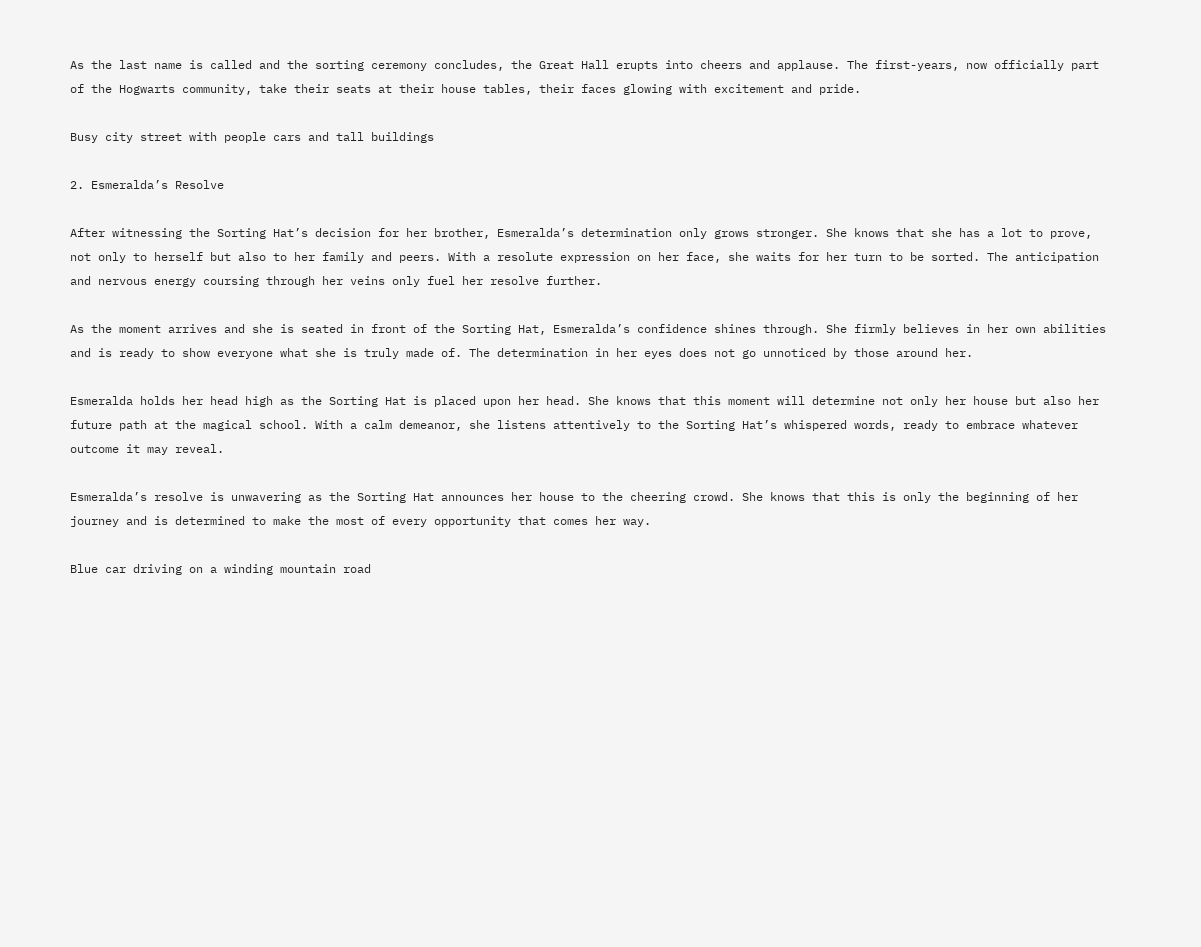As the last name is called and the sorting ceremony concludes, the Great Hall erupts into cheers and applause. The first-years, now officially part of the Hogwarts community, take their seats at their house tables, their faces glowing with excitement and pride.

Busy city street with people cars and tall buildings

2. Esmeralda’s Resolve

After witnessing the Sorting Hat’s decision for her brother, Esmeralda’s determination only grows stronger. She knows that she has a lot to prove, not only to herself but also to her family and peers. With a resolute expression on her face, she waits for her turn to be sorted. The anticipation and nervous energy coursing through her veins only fuel her resolve further.

As the moment arrives and she is seated in front of the Sorting Hat, Esmeralda’s confidence shines through. She firmly believes in her own abilities and is ready to show everyone what she is truly made of. The determination in her eyes does not go unnoticed by those around her.

Esmeralda holds her head high as the Sorting Hat is placed upon her head. She knows that this moment will determine not only her house but also her future path at the magical school. With a calm demeanor, she listens attentively to the Sorting Hat’s whispered words, ready to embrace whatever outcome it may reveal.

Esmeralda’s resolve is unwavering as the Sorting Hat announces her house to the cheering crowd. She knows that this is only the beginning of her journey and is determined to make the most of every opportunity that comes her way.

Blue car driving on a winding mountain road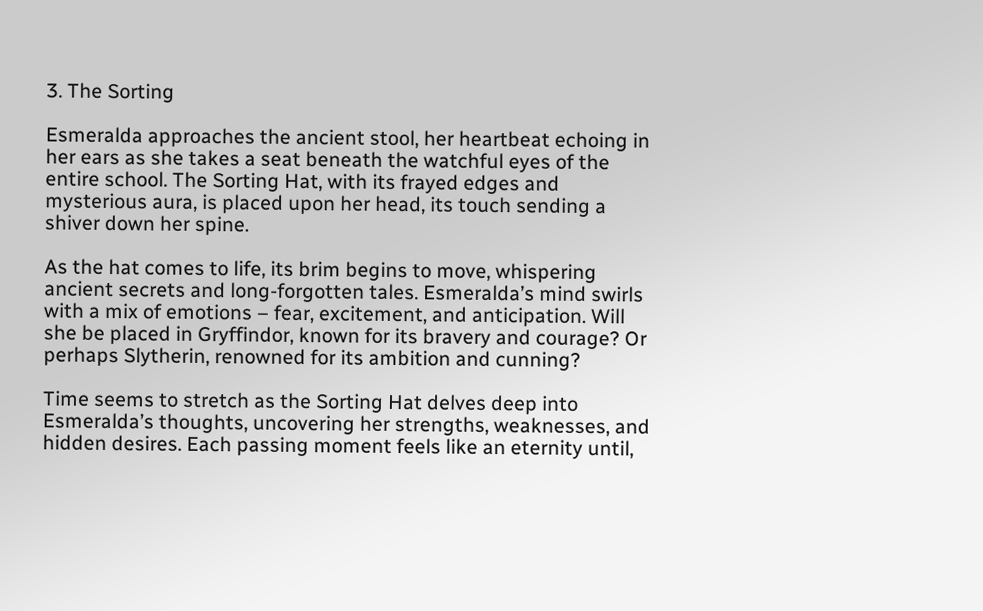3. The Sorting

Esmeralda approaches the ancient stool, her heartbeat echoing in her ears as she takes a seat beneath the watchful eyes of the entire school. The Sorting Hat, with its frayed edges and mysterious aura, is placed upon her head, its touch sending a shiver down her spine.

As the hat comes to life, its brim begins to move, whispering ancient secrets and long-forgotten tales. Esmeralda’s mind swirls with a mix of emotions – fear, excitement, and anticipation. Will she be placed in Gryffindor, known for its bravery and courage? Or perhaps Slytherin, renowned for its ambition and cunning?

Time seems to stretch as the Sorting Hat delves deep into Esmeralda’s thoughts, uncovering her strengths, weaknesses, and hidden desires. Each passing moment feels like an eternity until,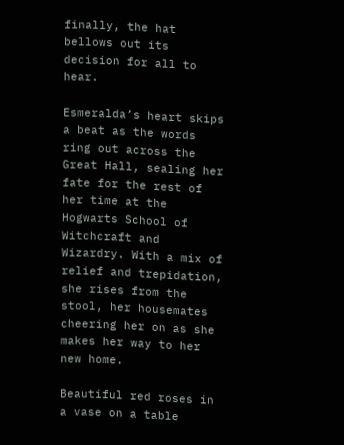finally, the hat bellows out its decision for all to hear.

Esmeralda’s heart skips a beat as the words ring out across the Great Hall, sealing her fate for the rest of her time at the Hogwarts School of Witchcraft and Wizardry. With a mix of relief and trepidation, she rises from the stool, her housemates cheering her on as she makes her way to her new home.

Beautiful red roses in a vase on a table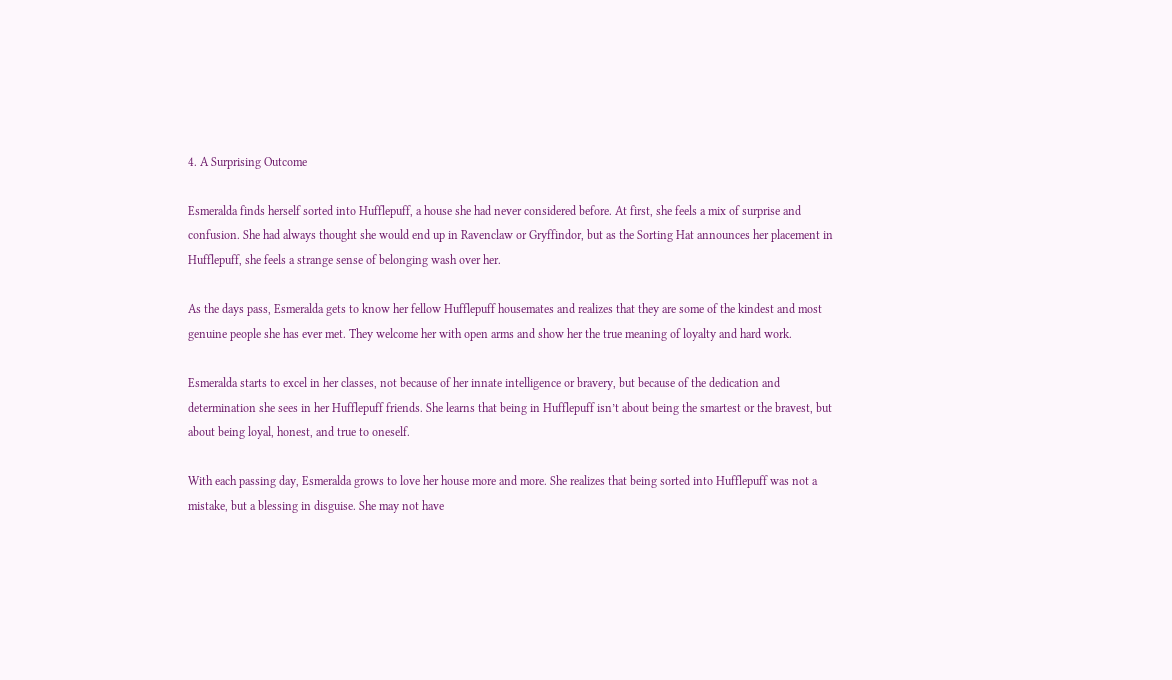4. A Surprising Outcome

Esmeralda finds herself sorted into Hufflepuff, a house she had never considered before. At first, she feels a mix of surprise and confusion. She had always thought she would end up in Ravenclaw or Gryffindor, but as the Sorting Hat announces her placement in Hufflepuff, she feels a strange sense of belonging wash over her.

As the days pass, Esmeralda gets to know her fellow Hufflepuff housemates and realizes that they are some of the kindest and most genuine people she has ever met. They welcome her with open arms and show her the true meaning of loyalty and hard work.

Esmeralda starts to excel in her classes, not because of her innate intelligence or bravery, but because of the dedication and determination she sees in her Hufflepuff friends. She learns that being in Hufflepuff isn’t about being the smartest or the bravest, but about being loyal, honest, and true to oneself.

With each passing day, Esmeralda grows to love her house more and more. She realizes that being sorted into Hufflepuff was not a mistake, but a blessing in disguise. She may not have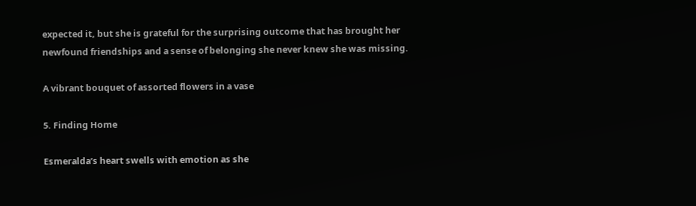expected it, but she is grateful for the surprising outcome that has brought her newfound friendships and a sense of belonging she never knew she was missing.

A vibrant bouquet of assorted flowers in a vase

5. Finding Home

Esmeralda’s heart swells with emotion as she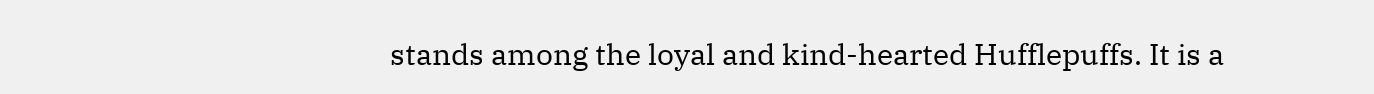stands among the loyal and kind-hearted Hufflepuffs. It is a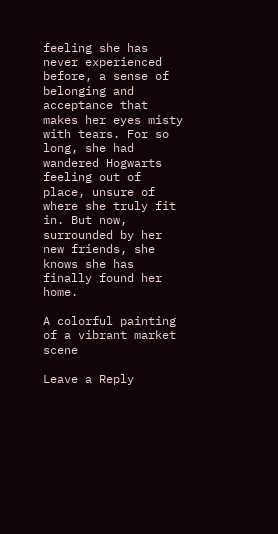feeling she has never experienced before, a sense of belonging and acceptance that makes her eyes misty with tears. For so long, she had wandered Hogwarts feeling out of place, unsure of where she truly fit in. But now, surrounded by her new friends, she knows she has finally found her home.

A colorful painting of a vibrant market scene

Leave a Reply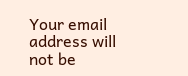Your email address will not be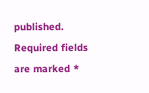published. Required fields are marked *